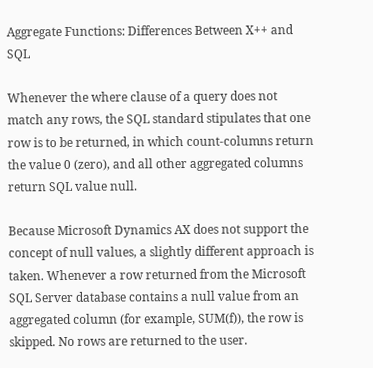Aggregate Functions: Differences Between X++ and SQL

Whenever the where clause of a query does not match any rows, the SQL standard stipulates that one row is to be returned, in which count-columns return the value 0 (zero), and all other aggregated columns return SQL value null.

Because Microsoft Dynamics AX does not support the concept of null values, a slightly different approach is taken. Whenever a row returned from the Microsoft SQL Server database contains a null value from an aggregated column (for example, SUM(f)), the row is skipped. No rows are returned to the user.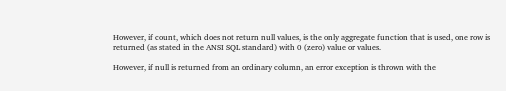However, if count, which does not return null values, is the only aggregate function that is used, one row is returned (as stated in the ANSI SQL standard) with 0 (zero) value or values.

However, if null is returned from an ordinary column, an error exception is thrown with the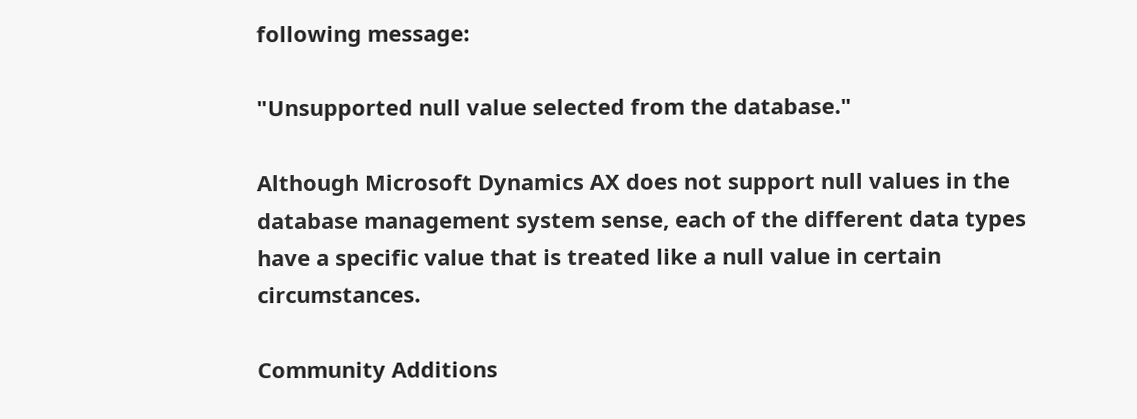following message:

"Unsupported null value selected from the database."

Although Microsoft Dynamics AX does not support null values in the database management system sense, each of the different data types have a specific value that is treated like a null value in certain circumstances.

Community Additions